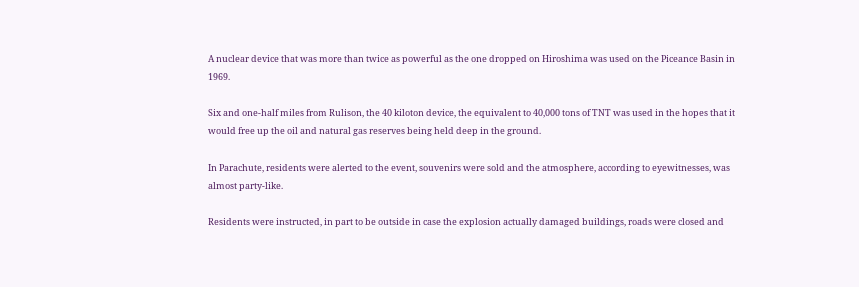A nuclear device that was more than twice as powerful as the one dropped on Hiroshima was used on the Piceance Basin in 1969.

Six and one-half miles from Rulison, the 40 kiloton device, the equivalent to 40,000 tons of TNT was used in the hopes that it would free up the oil and natural gas reserves being held deep in the ground.

In Parachute, residents were alerted to the event, souvenirs were sold and the atmosphere, according to eyewitnesses, was almost party-like.

Residents were instructed, in part to be outside in case the explosion actually damaged buildings, roads were closed and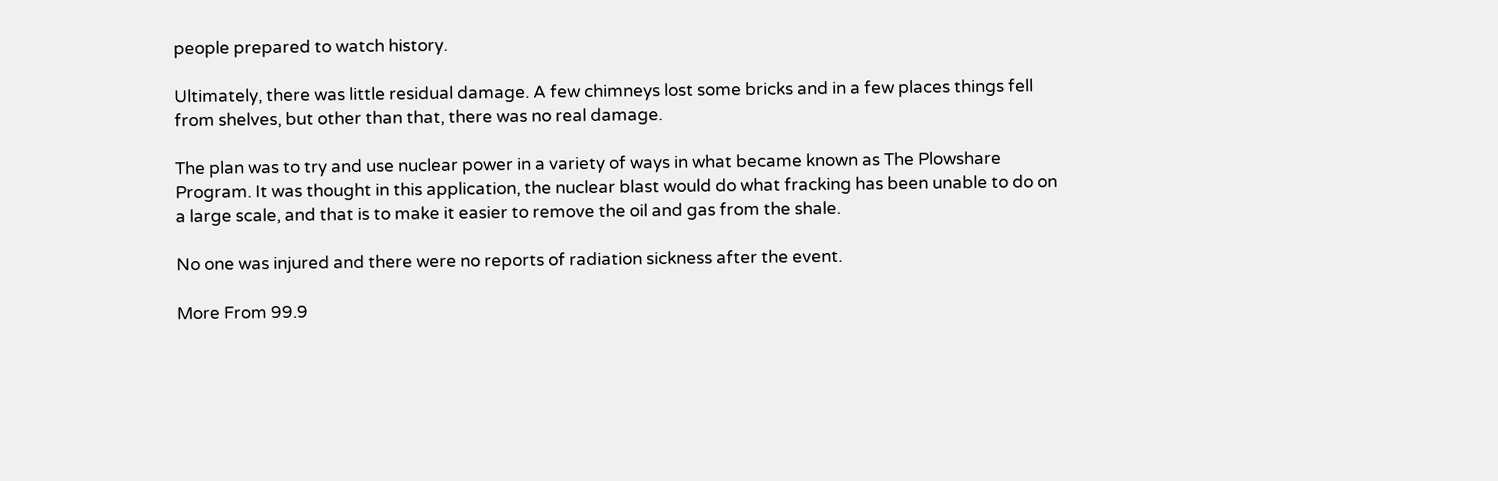people prepared to watch history.

Ultimately, there was little residual damage. A few chimneys lost some bricks and in a few places things fell from shelves, but other than that, there was no real damage.

The plan was to try and use nuclear power in a variety of ways in what became known as The Plowshare Program. It was thought in this application, the nuclear blast would do what fracking has been unable to do on a large scale, and that is to make it easier to remove the oil and gas from the shale.

No one was injured and there were no reports of radiation sickness after the event.

More From 99.9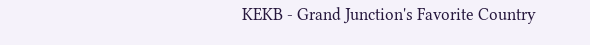KEKB - Grand Junction's Favorite Country